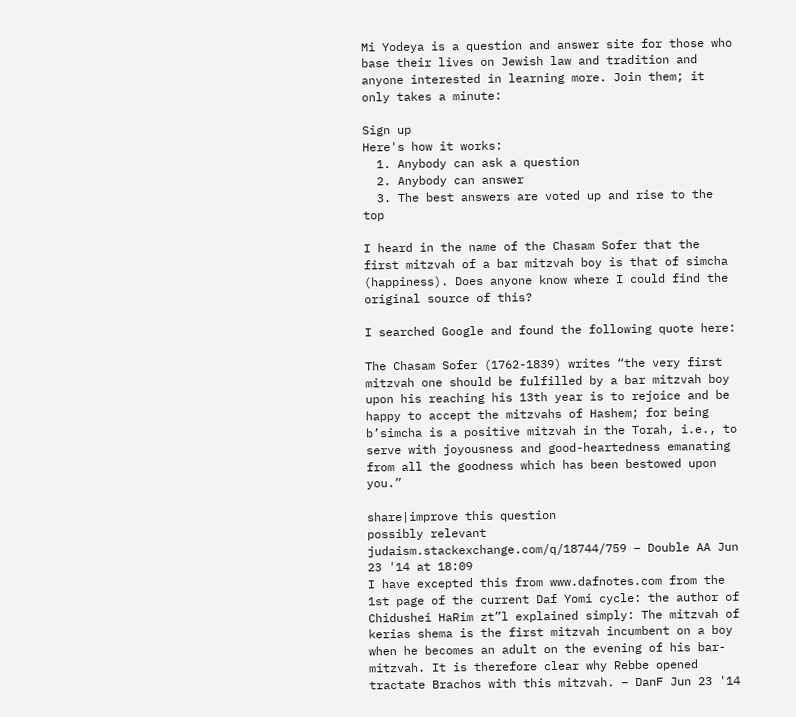Mi Yodeya is a question and answer site for those who base their lives on Jewish law and tradition and anyone interested in learning more. Join them; it only takes a minute:

Sign up
Here's how it works:
  1. Anybody can ask a question
  2. Anybody can answer
  3. The best answers are voted up and rise to the top

I heard in the name of the Chasam Sofer that the first mitzvah of a bar mitzvah boy is that of simcha (happiness). Does anyone know where I could find the original source of this?

I searched Google and found the following quote here:

The Chasam Sofer (1762-1839) writes “the very first mitzvah one should be fulfilled by a bar mitzvah boy upon his reaching his 13th year is to rejoice and be happy to accept the mitzvahs of Hashem; for being b’simcha is a positive mitzvah in the Torah, i.e., to serve with joyousness and good-heartedness emanating from all the goodness which has been bestowed upon you.”

share|improve this question
possibly relevant judaism.stackexchange.com/q/18744/759 – Double AA Jun 23 '14 at 18:09
I have excepted this from www.dafnotes.com from the 1st page of the current Daf Yomi cycle: the author of Chidushei HaRim zt”l explained simply: The mitzvah of kerias shema is the first mitzvah incumbent on a boy when he becomes an adult on the evening of his bar-mitzvah. It is therefore clear why Rebbe opened tractate Brachos with this mitzvah. – DanF Jun 23 '14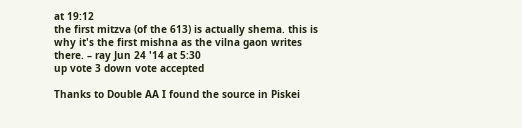at 19:12
the first mitzva (of the 613) is actually shema. this is why it's the first mishna as the vilna gaon writes there. – ray Jun 24 '14 at 5:30
up vote 3 down vote accepted

Thanks to Double AA I found the source in Piskei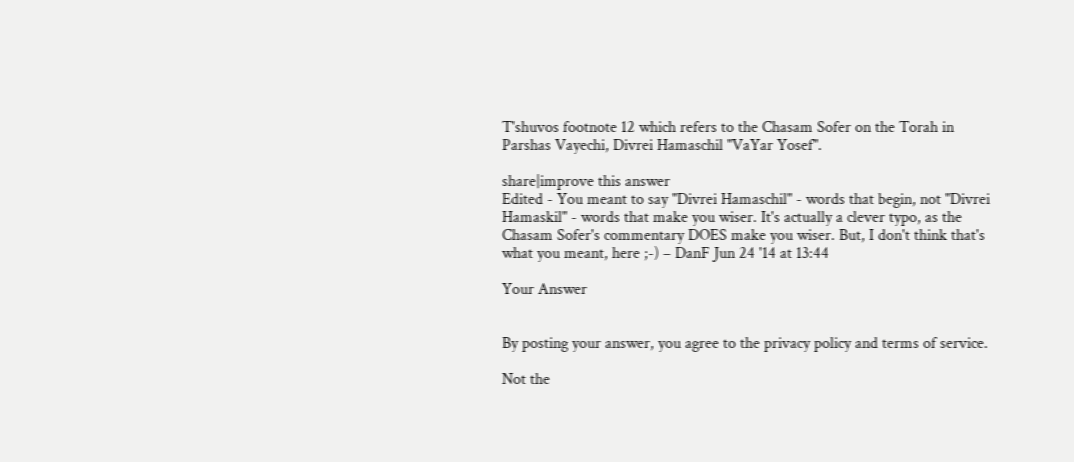T'shuvos footnote 12 which refers to the Chasam Sofer on the Torah in Parshas Vayechi, Divrei Hamaschil "VaYar Yosef".

share|improve this answer
Edited - You meant to say "Divrei Hamaschil" - words that begin, not "Divrei Hamaskil" - words that make you wiser. It's actually a clever typo, as the Chasam Sofer's commentary DOES make you wiser. But, I don't think that's what you meant, here ;-) – DanF Jun 24 '14 at 13:44

Your Answer


By posting your answer, you agree to the privacy policy and terms of service.

Not the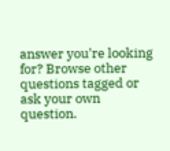answer you're looking for? Browse other questions tagged or ask your own question.